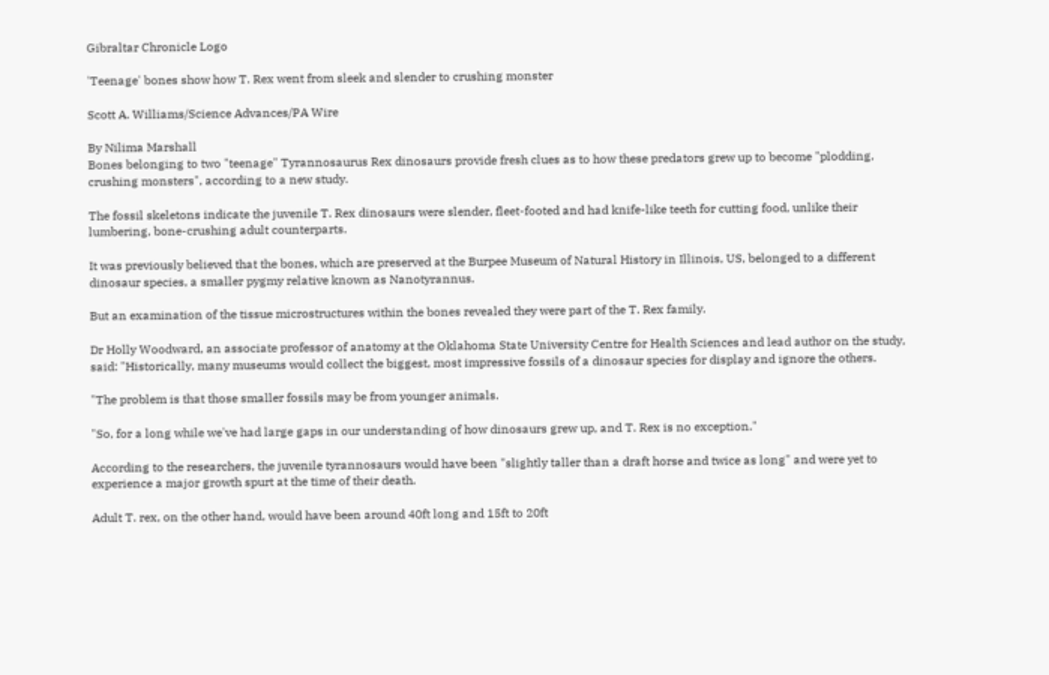Gibraltar Chronicle Logo

'Teenage' bones show how T. Rex went from sleek and slender to crushing monster

Scott A. Williams/Science Advances/PA Wire

By Nilima Marshall
Bones belonging to two "teenage" Tyrannosaurus Rex dinosaurs provide fresh clues as to how these predators grew up to become "plodding, crushing monsters", according to a new study.

The fossil skeletons indicate the juvenile T. Rex dinosaurs were slender, fleet-footed and had knife-like teeth for cutting food, unlike their lumbering, bone-crushing adult counterparts.

It was previously believed that the bones, which are preserved at the Burpee Museum of Natural History in Illinois, US, belonged to a different dinosaur species, a smaller pygmy relative known as Nanotyrannus.

But an examination of the tissue microstructures within the bones revealed they were part of the T. Rex family.

Dr Holly Woodward, an associate professor of anatomy at the Oklahoma State University Centre for Health Sciences and lead author on the study, said: "Historically, many museums would collect the biggest, most impressive fossils of a dinosaur species for display and ignore the others.

"The problem is that those smaller fossils may be from younger animals.

"So, for a long while we've had large gaps in our understanding of how dinosaurs grew up, and T. Rex is no exception."

According to the researchers, the juvenile tyrannosaurs would have been "slightly taller than a draft horse and twice as long" and were yet to experience a major growth spurt at the time of their death.

Adult T. rex, on the other hand, would have been around 40ft long and 15ft to 20ft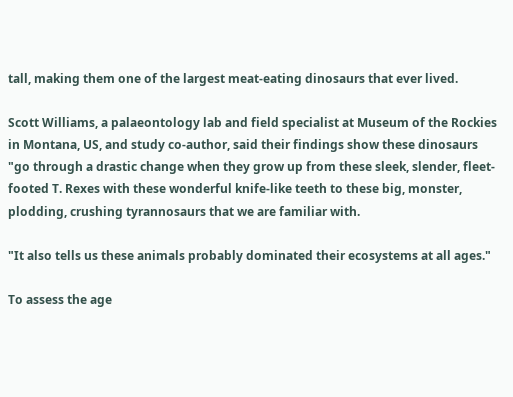tall, making them one of the largest meat-eating dinosaurs that ever lived.

Scott Williams, a palaeontology lab and field specialist at Museum of the Rockies in Montana, US, and study co-author, said their findings show these dinosaurs "go through a drastic change when they grow up from these sleek, slender, fleet-footed T. Rexes with these wonderful knife-like teeth to these big, monster, plodding, crushing tyrannosaurs that we are familiar with.

"It also tells us these animals probably dominated their ecosystems at all ages."

To assess the age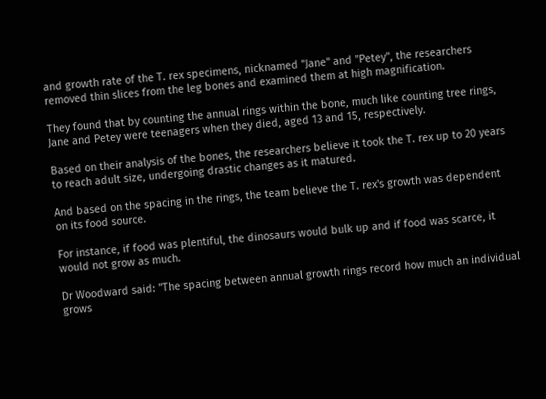and growth rate of the T. rex specimens, nicknamed "Jane" and "Petey", the researchers removed thin slices from the leg bones and examined them at high magnification.

They found that by counting the annual rings within the bone, much like counting tree rings, Jane and Petey were teenagers when they died, aged 13 and 15, respectively.

Based on their analysis of the bones, the researchers believe it took the T. rex up to 20 years to reach adult size, undergoing drastic changes as it matured.

And based on the spacing in the rings, the team believe the T. rex's growth was dependent on its food source.

For instance, if food was plentiful, the dinosaurs would bulk up and if food was scarce, it would not grow as much.

Dr Woodward said: "The spacing between annual growth rings record how much an individual grows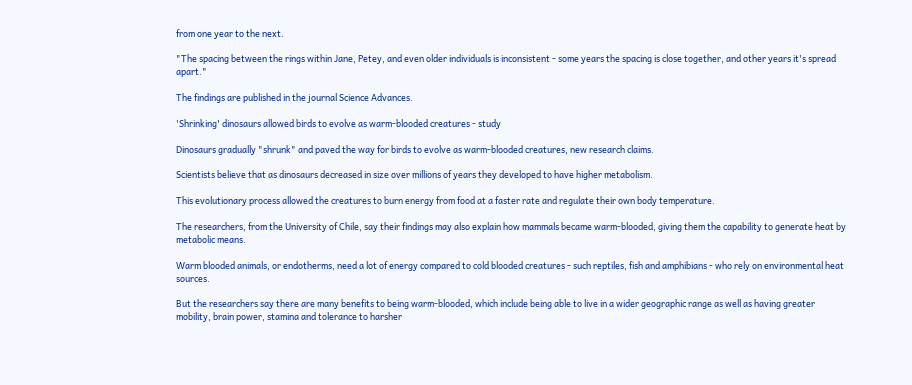from one year to the next.

"The spacing between the rings within Jane, Petey, and even older individuals is inconsistent - some years the spacing is close together, and other years it's spread apart."

The findings are published in the journal Science Advances.

'Shrinking' dinosaurs allowed birds to evolve as warm-blooded creatures - study

Dinosaurs gradually "shrunk" and paved the way for birds to evolve as warm-blooded creatures, new research claims.

Scientists believe that as dinosaurs decreased in size over millions of years they developed to have higher metabolism.

This evolutionary process allowed the creatures to burn energy from food at a faster rate and regulate their own body temperature.

The researchers, from the University of Chile, say their findings may also explain how mammals became warm-blooded, giving them the capability to generate heat by metabolic means.

Warm blooded animals, or endotherms, need a lot of energy compared to cold blooded creatures - such reptiles, fish and amphibians - who rely on environmental heat sources.

But the researchers say there are many benefits to being warm-blooded, which include being able to live in a wider geographic range as well as having greater mobility, brain power, stamina and tolerance to harsher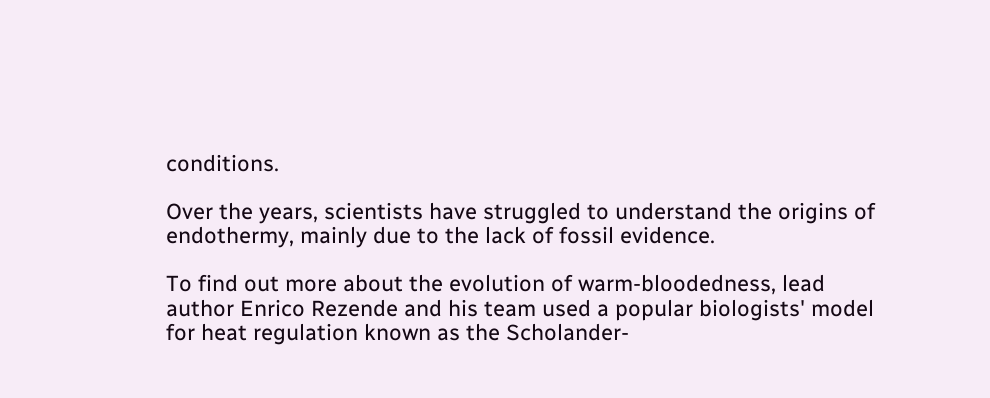conditions.

Over the years, scientists have struggled to understand the origins of endothermy, mainly due to the lack of fossil evidence.

To find out more about the evolution of warm-bloodedness, lead author Enrico Rezende and his team used a popular biologists' model for heat regulation known as the Scholander-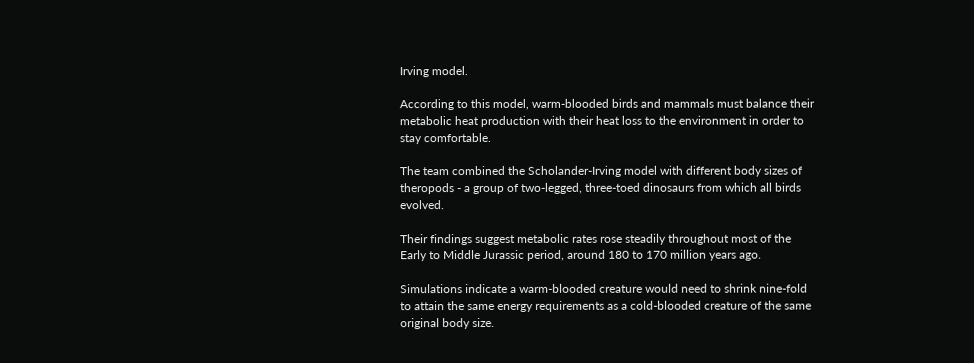Irving model.

According to this model, warm-blooded birds and mammals must balance their metabolic heat production with their heat loss to the environment in order to stay comfortable.

The team combined the Scholander-Irving model with different body sizes of theropods - a group of two-legged, three-toed dinosaurs from which all birds evolved.

Their findings suggest metabolic rates rose steadily throughout most of the Early to Middle Jurassic period, around 180 to 170 million years ago.

Simulations indicate a warm-blooded creature would need to shrink nine-fold to attain the same energy requirements as a cold-blooded creature of the same original body size.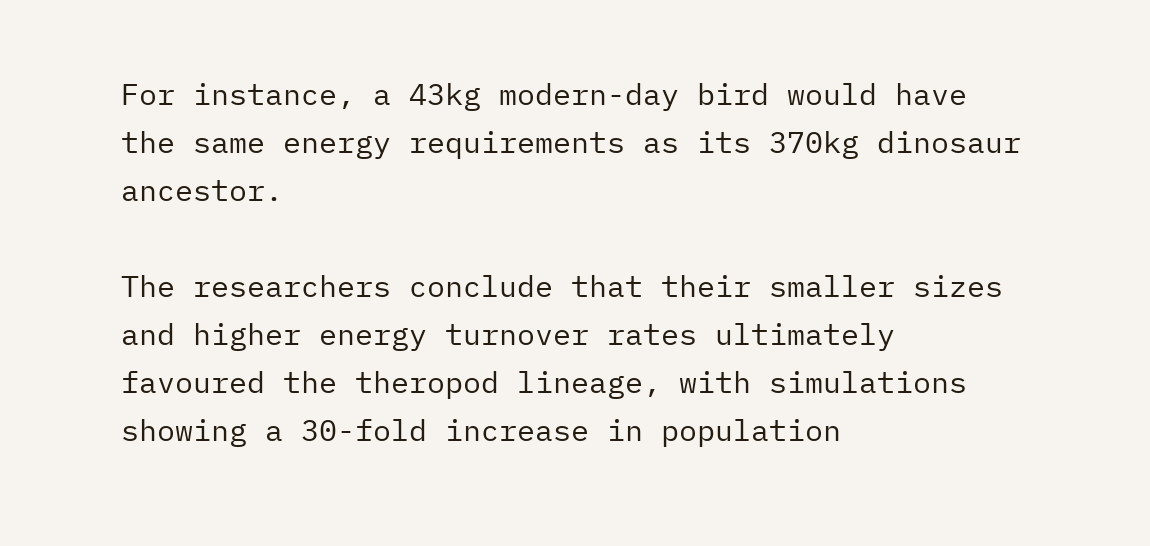For instance, a 43kg modern-day bird would have the same energy requirements as its 370kg dinosaur ancestor.

The researchers conclude that their smaller sizes and higher energy turnover rates ultimately favoured the theropod lineage, with simulations showing a 30-fold increase in population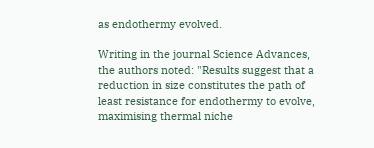as endothermy evolved.

Writing in the journal Science Advances, the authors noted: "Results suggest that a reduction in size constitutes the path of least resistance for endothermy to evolve, maximising thermal niche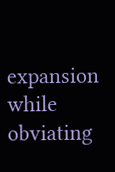expansion while obviating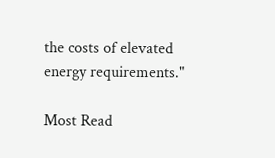the costs of elevated energy requirements."

Most Read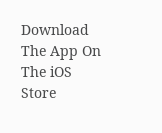Download The App On The iOS Store